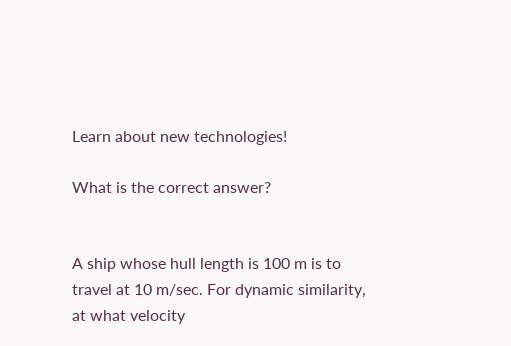Learn about new technologies!

What is the correct answer?


A ship whose hull length is 100 m is to travel at 10 m/sec. For dynamic similarity, at what velocity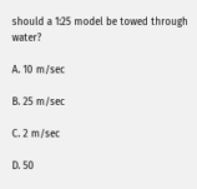should a 1:25 model be towed through water?

A. 10 m/sec

B. 25 m/sec

C. 2 m/sec

D. 50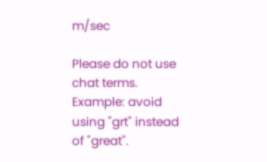m/sec

Please do not use chat terms. Example: avoid using "grt" instead of "great".